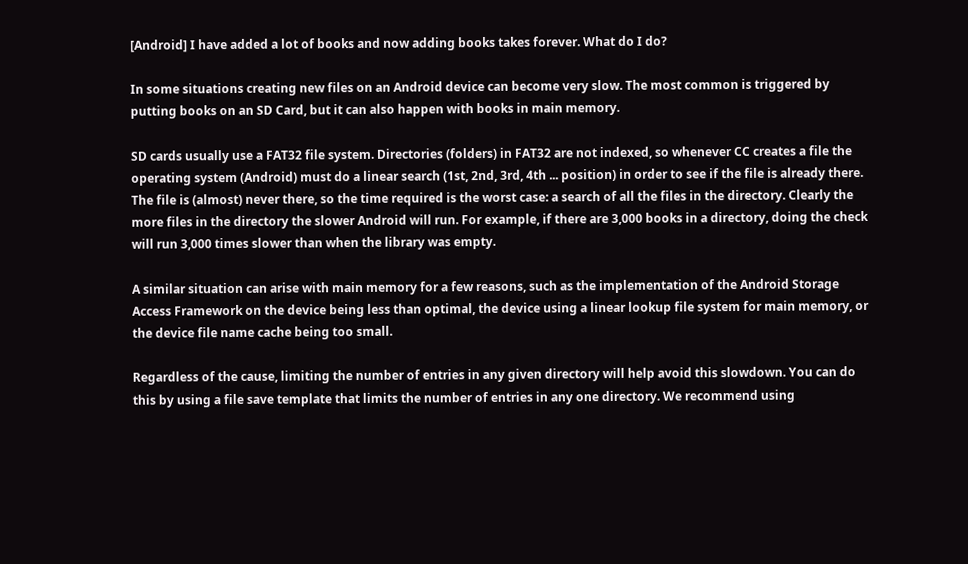[Android] I have added a lot of books and now adding books takes forever. What do I do?

In some situations creating new files on an Android device can become very slow. The most common is triggered by putting books on an SD Card, but it can also happen with books in main memory.

SD cards usually use a FAT32 file system. Directories (folders) in FAT32 are not indexed, so whenever CC creates a file the operating system (Android) must do a linear search (1st, 2nd, 3rd, 4th ... position) in order to see if the file is already there. The file is (almost) never there, so the time required is the worst case: a search of all the files in the directory. Clearly the more files in the directory the slower Android will run. For example, if there are 3,000 books in a directory, doing the check will run 3,000 times slower than when the library was empty.

A similar situation can arise with main memory for a few reasons, such as the implementation of the Android Storage Access Framework on the device being less than optimal, the device using a linear lookup file system for main memory, or the device file name cache being too small.

Regardless of the cause, limiting the number of entries in any given directory will help avoid this slowdown. You can do this by using a file save template that limits the number of entries in any one directory. We recommend using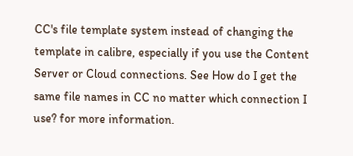CC's file template system instead of changing the template in calibre, especially if you use the Content Server or Cloud connections. See How do I get the same file names in CC no matter which connection I use? for more information.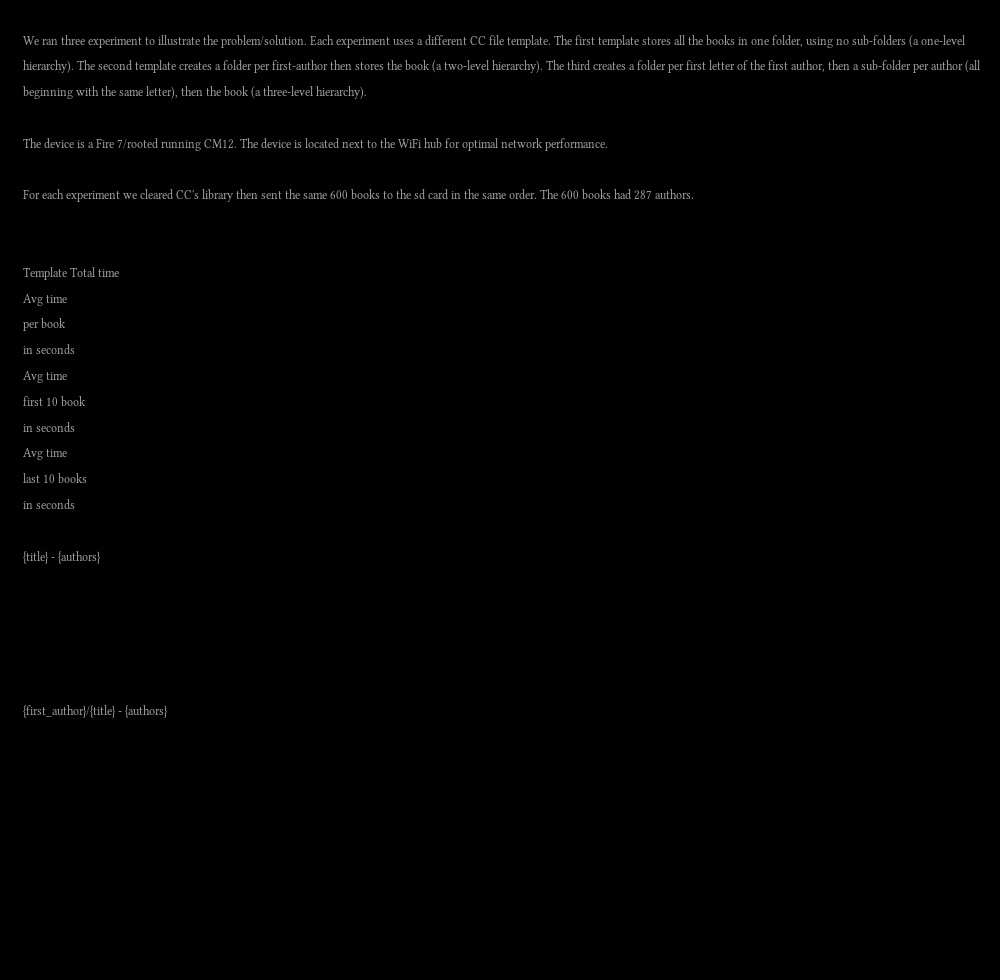We ran three experiment to illustrate the problem/solution. Each experiment uses a different CC file template. The first template stores all the books in one folder, using no sub-folders (a one-level hierarchy). The second template creates a folder per first-author then stores the book (a two-level hierarchy). The third creates a folder per first letter of the first author, then a sub-folder per author (all beginning with the same letter), then the book (a three-level hierarchy).

The device is a Fire 7/rooted running CM12. The device is located next to the WiFi hub for optimal network performance.

For each experiment we cleared CC's library then sent the same 600 books to the sd card in the same order. The 600 books had 287 authors.


Template Total time
Avg time
per book
in seconds
Avg time
first 10 book
in seconds
Avg time
last 10 books
in seconds

{title} - {authors}





{first_author}/{title} - {authors}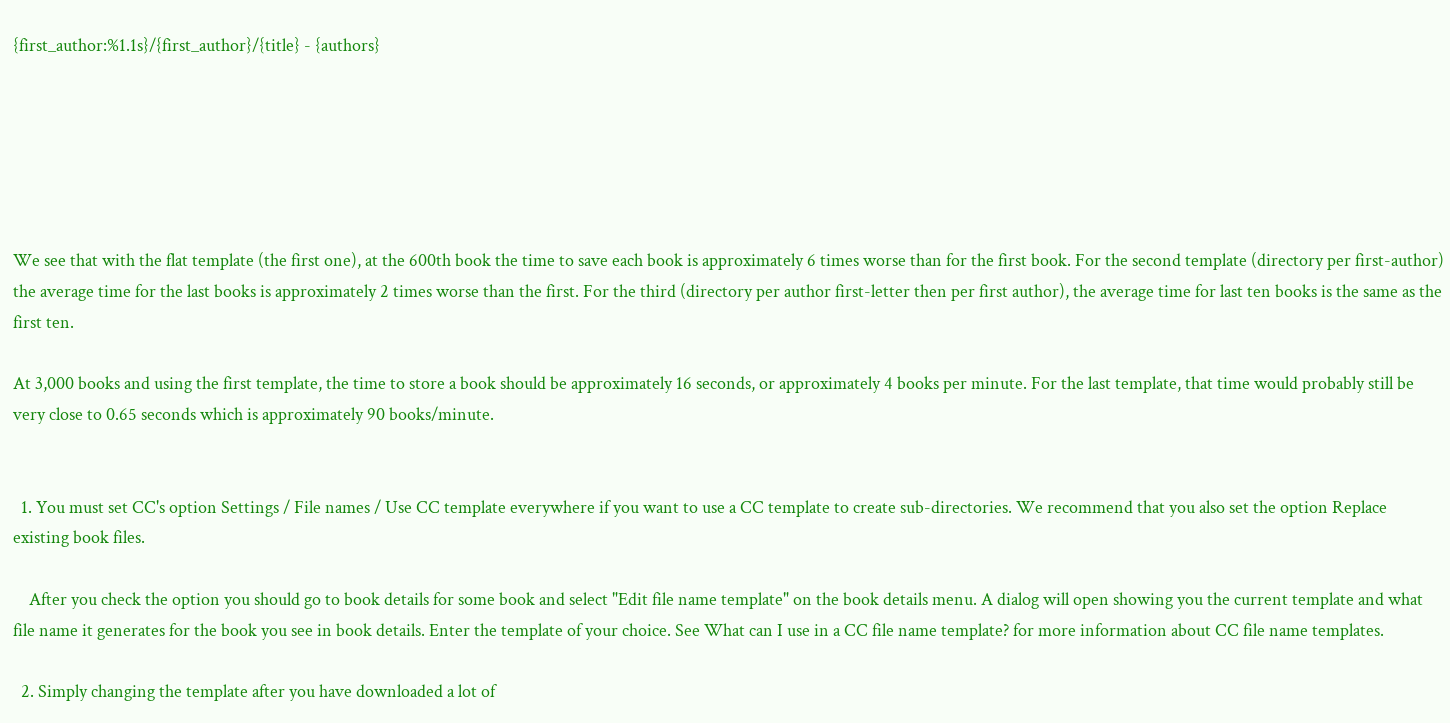{first_author:%1.1s}/{first_author}/{title} - {authors}






We see that with the flat template (the first one), at the 600th book the time to save each book is approximately 6 times worse than for the first book. For the second template (directory per first-author) the average time for the last books is approximately 2 times worse than the first. For the third (directory per author first-letter then per first author), the average time for last ten books is the same as the first ten.

At 3,000 books and using the first template, the time to store a book should be approximately 16 seconds, or approximately 4 books per minute. For the last template, that time would probably still be very close to 0.65 seconds which is approximately 90 books/minute.


  1. You must set CC's option Settings / File names / Use CC template everywhere if you want to use a CC template to create sub-directories. We recommend that you also set the option Replace existing book files.

    After you check the option you should go to book details for some book and select "Edit file name template" on the book details menu. A dialog will open showing you the current template and what file name it generates for the book you see in book details. Enter the template of your choice. See What can I use in a CC file name template? for more information about CC file name templates.

  2. Simply changing the template after you have downloaded a lot of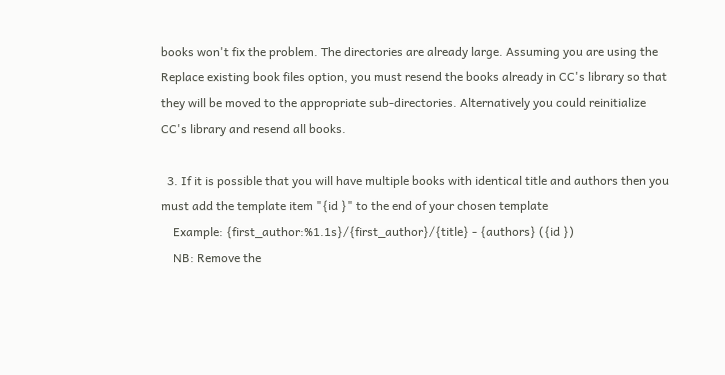books won't fix the problem. The directories are already large. Assuming you are using the Replace existing book files option, you must resend the books already in CC's library so that they will be moved to the appropriate sub-directories. Alternatively you could reinitialize CC's library and resend all books.

  3. If it is possible that you will have multiple books with identical title and authors then you must add the template item "{id }" to the end of your chosen template
    Example: {first_author:%1.1s}/{first_author}/{title} - {authors} ({id })
    NB: Remove the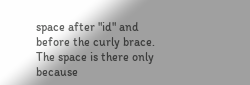space after "id" and before the curly brace. The space is there only because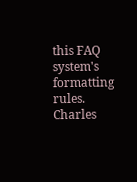this FAQ system's formatting rules.
Charles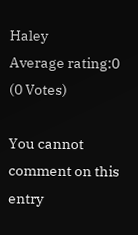Haley
Average rating:0 (0 Votes)

You cannot comment on this entry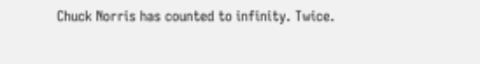Chuck Norris has counted to infinity. Twice.